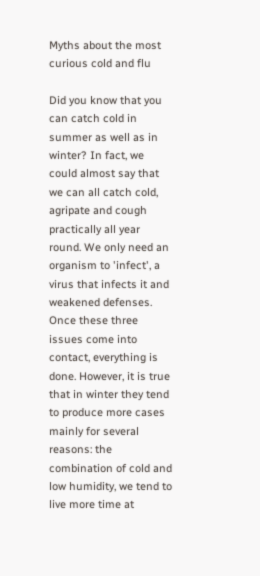Myths about the most curious cold and flu

Did you know that you can catch cold in summer as well as in winter? In fact, we could almost say that we can all catch cold, agripate and cough practically all year round. We only need an organism to 'infect', a virus that infects it and weakened defenses. Once these three issues come into contact, everything is done. However, it is true that in winter they tend to produce more cases mainly for several reasons: the combination of cold and low humidity, we tend to live more time at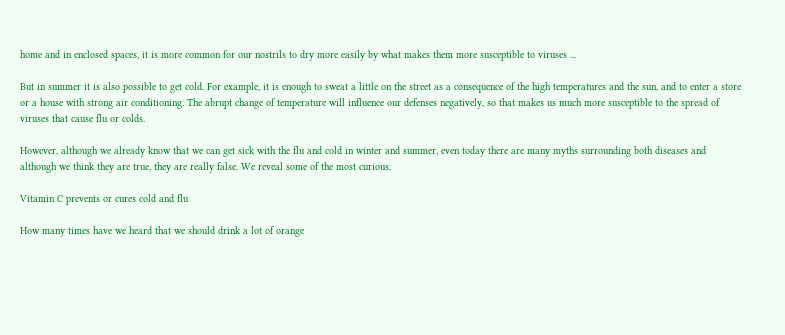home and in enclosed spaces, it is more common for our nostrils to dry more easily by what makes them more susceptible to viruses ...

But in summer it is also possible to get cold. For example, it is enough to sweat a little on the street as a consequence of the high temperatures and the sun, and to enter a store or a house with strong air conditioning. The abrupt change of temperature will influence our defenses negatively, so that makes us much more susceptible to the spread of viruses that cause flu or colds.

However, although we already know that we can get sick with the flu and cold in winter and summer, even today there are many myths surrounding both diseases and although we think they are true, they are really false. We reveal some of the most curious.

Vitamin C prevents or cures cold and flu

How many times have we heard that we should drink a lot of orange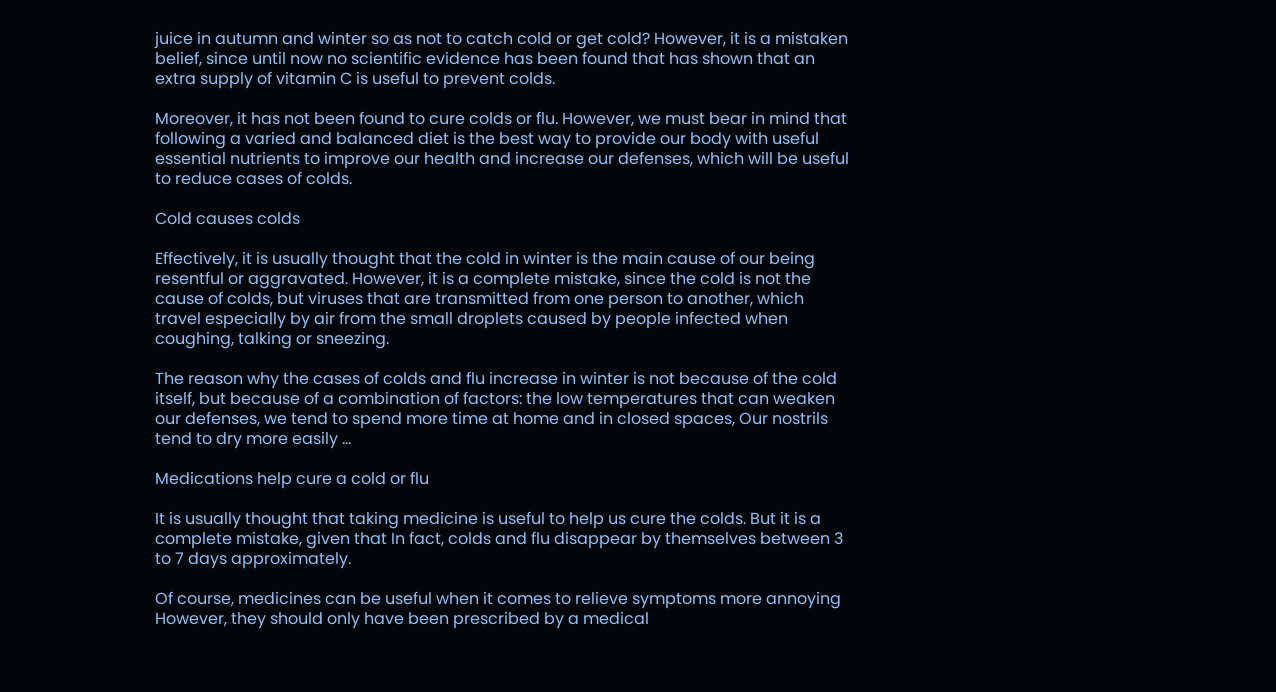juice in autumn and winter so as not to catch cold or get cold? However, it is a mistaken belief, since until now no scientific evidence has been found that has shown that an extra supply of vitamin C is useful to prevent colds.

Moreover, it has not been found to cure colds or flu. However, we must bear in mind that following a varied and balanced diet is the best way to provide our body with useful essential nutrients to improve our health and increase our defenses, which will be useful to reduce cases of colds.

Cold causes colds

Effectively, it is usually thought that the cold in winter is the main cause of our being resentful or aggravated. However, it is a complete mistake, since the cold is not the cause of colds, but viruses that are transmitted from one person to another, which travel especially by air from the small droplets caused by people infected when coughing, talking or sneezing.

The reason why the cases of colds and flu increase in winter is not because of the cold itself, but because of a combination of factors: the low temperatures that can weaken our defenses, we tend to spend more time at home and in closed spaces, Our nostrils tend to dry more easily ...

Medications help cure a cold or flu

It is usually thought that taking medicine is useful to help us cure the colds. But it is a complete mistake, given that In fact, colds and flu disappear by themselves between 3 to 7 days approximately.

Of course, medicines can be useful when it comes to relieve symptoms more annoying However, they should only have been prescribed by a medical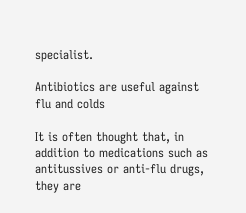specialist.

Antibiotics are useful against flu and colds

It is often thought that, in addition to medications such as antitussives or anti-flu drugs, they are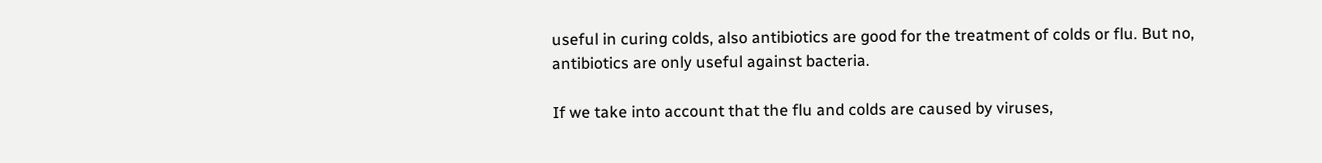useful in curing colds, also antibiotics are good for the treatment of colds or flu. But no, antibiotics are only useful against bacteria.

If we take into account that the flu and colds are caused by viruses,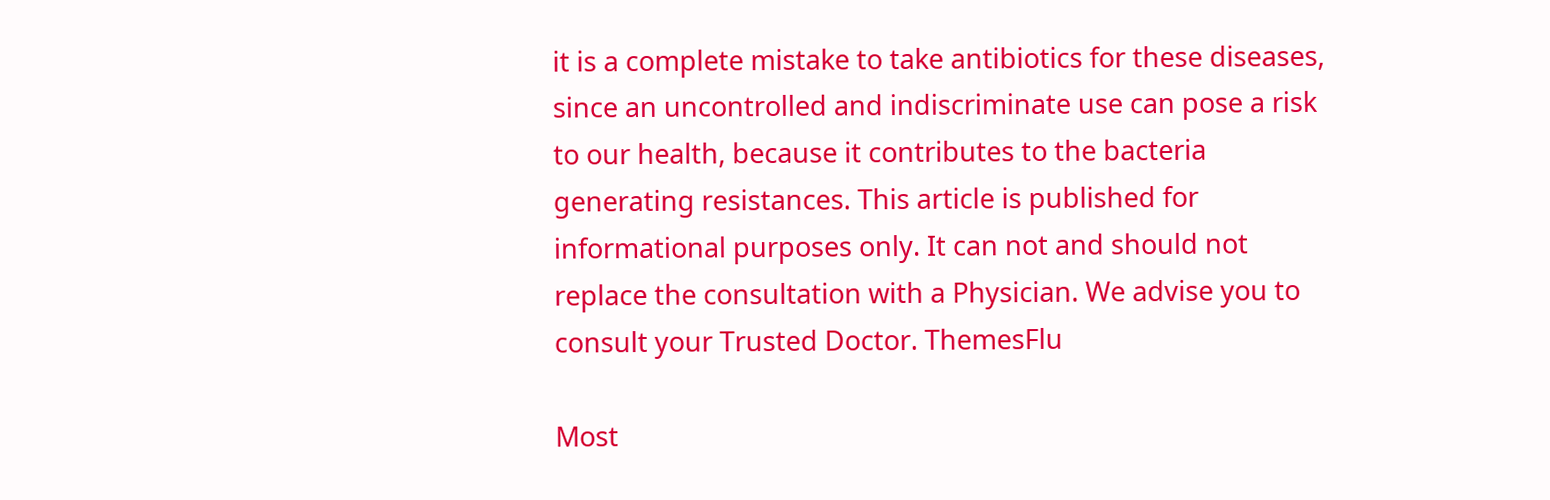it is a complete mistake to take antibiotics for these diseases, since an uncontrolled and indiscriminate use can pose a risk to our health, because it contributes to the bacteria generating resistances. This article is published for informational purposes only. It can not and should not replace the consultation with a Physician. We advise you to consult your Trusted Doctor. ThemesFlu

Most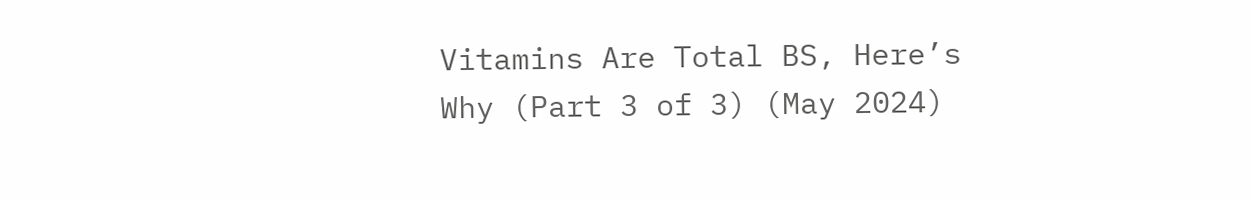Vitamins Are Total BS, Here’s Why (Part 3 of 3) (May 2024)